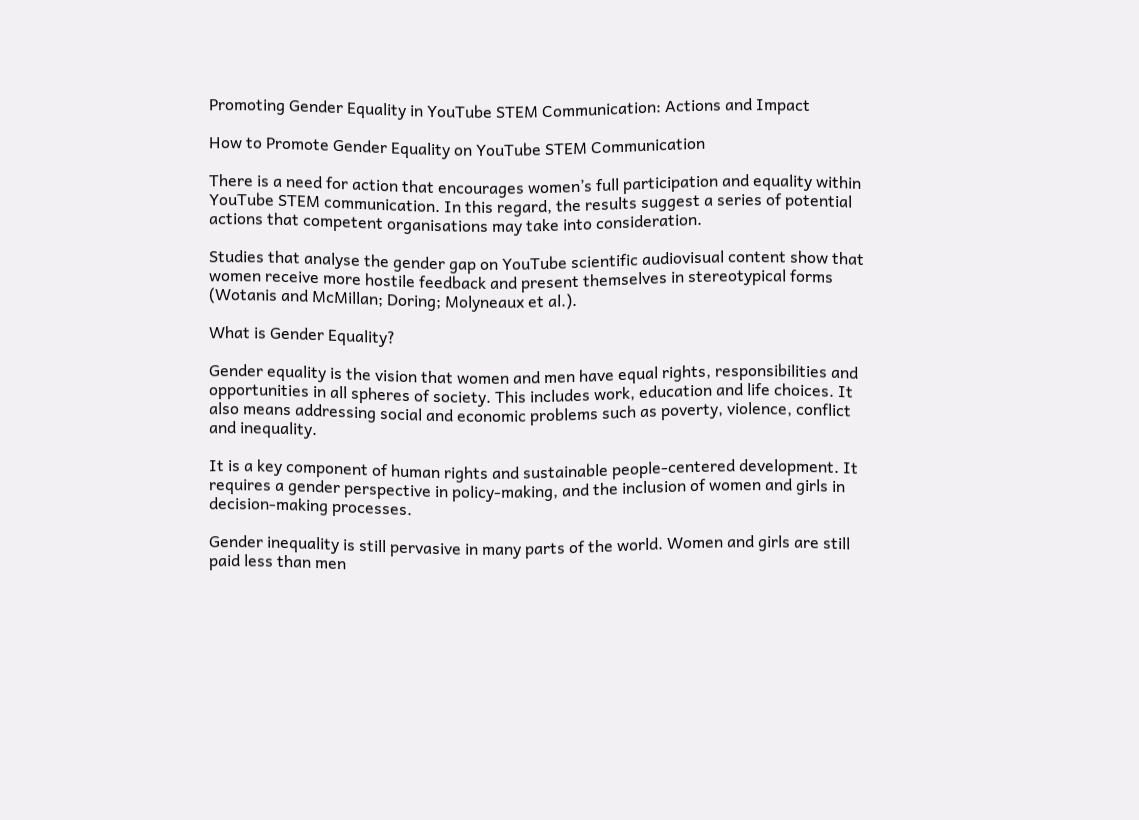Promoting Gender Equality in YouTube STEM Communication: Actions and Impact

How to Promote Gender Equality on YouTube STEM Communication

There is a need for action that encourages women’s full participation and equality within YouTube STEM communication. In this regard, the results suggest a series of potential actions that competent organisations may take into consideration.

Studies that analyse the gender gap on YouTube scientific audiovisual content show that women receive more hostile feedback and present themselves in stereotypical forms (Wotanis and McMillan; Doring; Molyneaux et al.).

What is Gender Equality?

Gender equality is the vision that women and men have equal rights, responsibilities and opportunities in all spheres of society. This includes work, education and life choices. It also means addressing social and economic problems such as poverty, violence, conflict and inequality.

It is a key component of human rights and sustainable people-centered development. It requires a gender perspective in policy-making, and the inclusion of women and girls in decision-making processes.

Gender inequality is still pervasive in many parts of the world. Women and girls are still paid less than men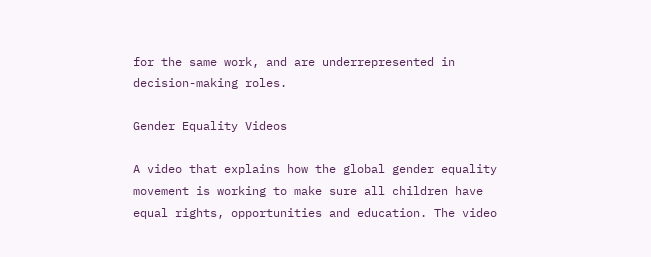for the same work, and are underrepresented in decision-making roles.

Gender Equality Videos

A video that explains how the global gender equality movement is working to make sure all children have equal rights, opportunities and education. The video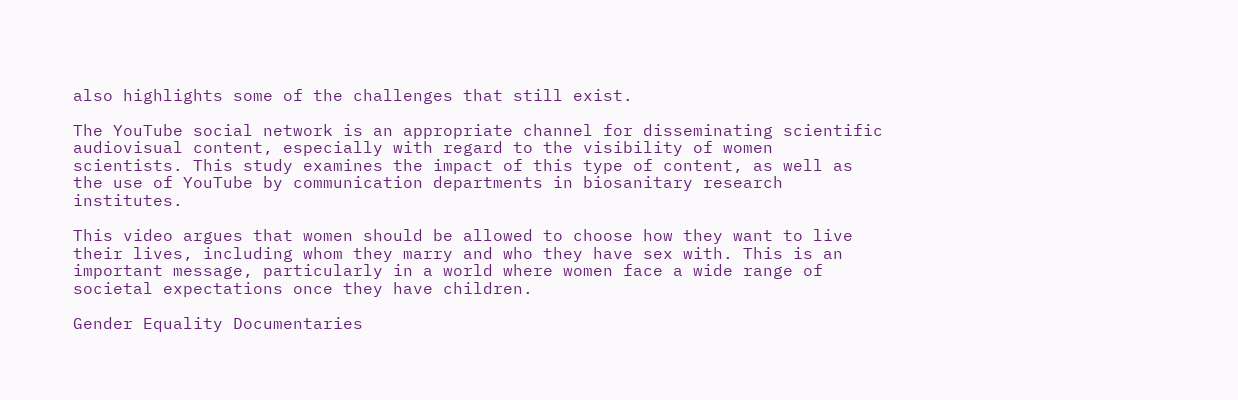also highlights some of the challenges that still exist.

The YouTube social network is an appropriate channel for disseminating scientific audiovisual content, especially with regard to the visibility of women scientists. This study examines the impact of this type of content, as well as the use of YouTube by communication departments in biosanitary research institutes.

This video argues that women should be allowed to choose how they want to live their lives, including whom they marry and who they have sex with. This is an important message, particularly in a world where women face a wide range of societal expectations once they have children.

Gender Equality Documentaries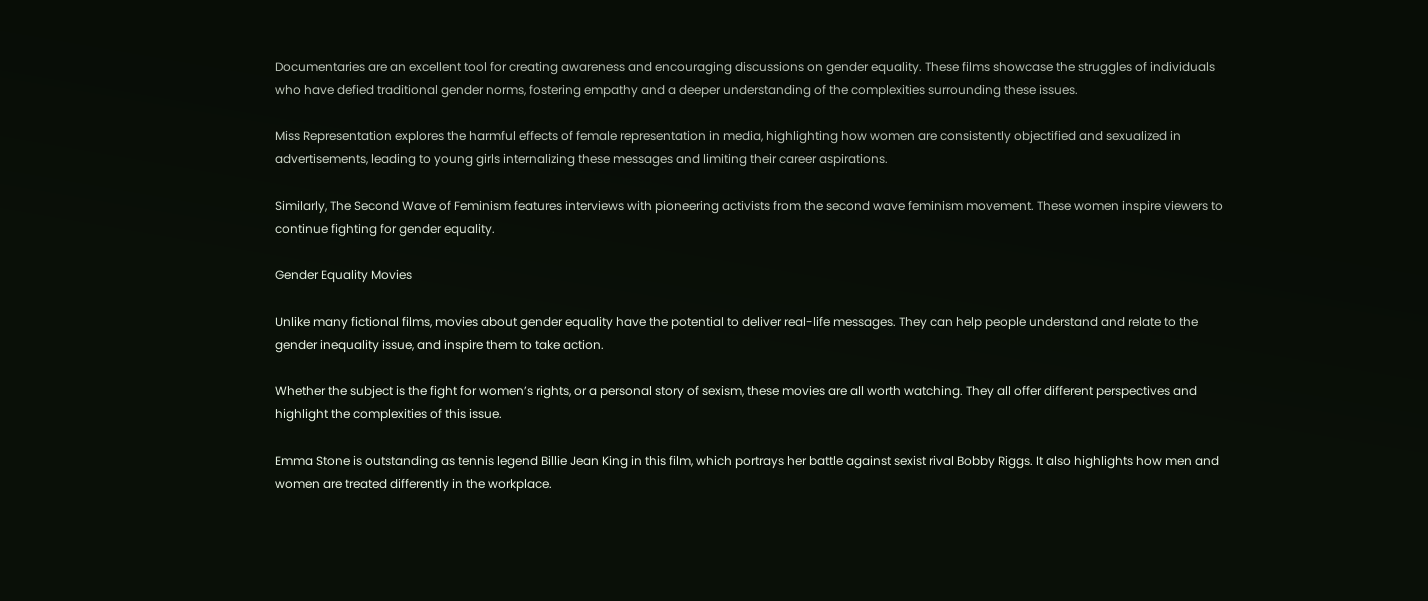Documentaries are an excellent tool for creating awareness and encouraging discussions on gender equality. These films showcase the struggles of individuals who have defied traditional gender norms, fostering empathy and a deeper understanding of the complexities surrounding these issues.

Miss Representation explores the harmful effects of female representation in media, highlighting how women are consistently objectified and sexualized in advertisements, leading to young girls internalizing these messages and limiting their career aspirations.

Similarly, The Second Wave of Feminism features interviews with pioneering activists from the second wave feminism movement. These women inspire viewers to continue fighting for gender equality.

Gender Equality Movies

Unlike many fictional films, movies about gender equality have the potential to deliver real-life messages. They can help people understand and relate to the gender inequality issue, and inspire them to take action.

Whether the subject is the fight for women’s rights, or a personal story of sexism, these movies are all worth watching. They all offer different perspectives and highlight the complexities of this issue.

Emma Stone is outstanding as tennis legend Billie Jean King in this film, which portrays her battle against sexist rival Bobby Riggs. It also highlights how men and women are treated differently in the workplace.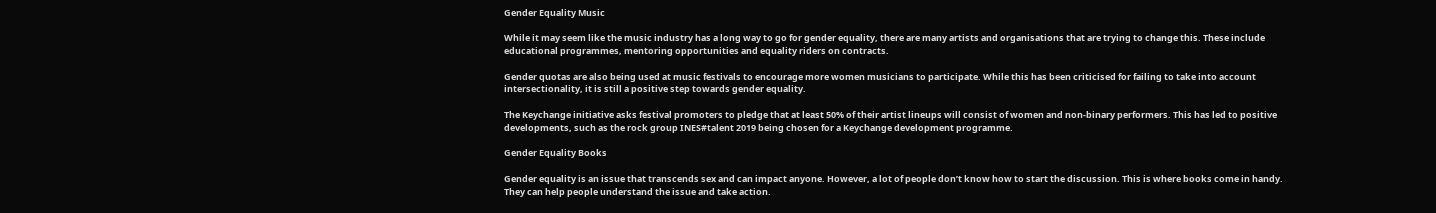Gender Equality Music

While it may seem like the music industry has a long way to go for gender equality, there are many artists and organisations that are trying to change this. These include educational programmes, mentoring opportunities and equality riders on contracts.

Gender quotas are also being used at music festivals to encourage more women musicians to participate. While this has been criticised for failing to take into account intersectionality, it is still a positive step towards gender equality.

The Keychange initiative asks festival promoters to pledge that at least 50% of their artist lineups will consist of women and non-binary performers. This has led to positive developments, such as the rock group INES#talent 2019 being chosen for a Keychange development programme.

Gender Equality Books

Gender equality is an issue that transcends sex and can impact anyone. However, a lot of people don’t know how to start the discussion. This is where books come in handy. They can help people understand the issue and take action.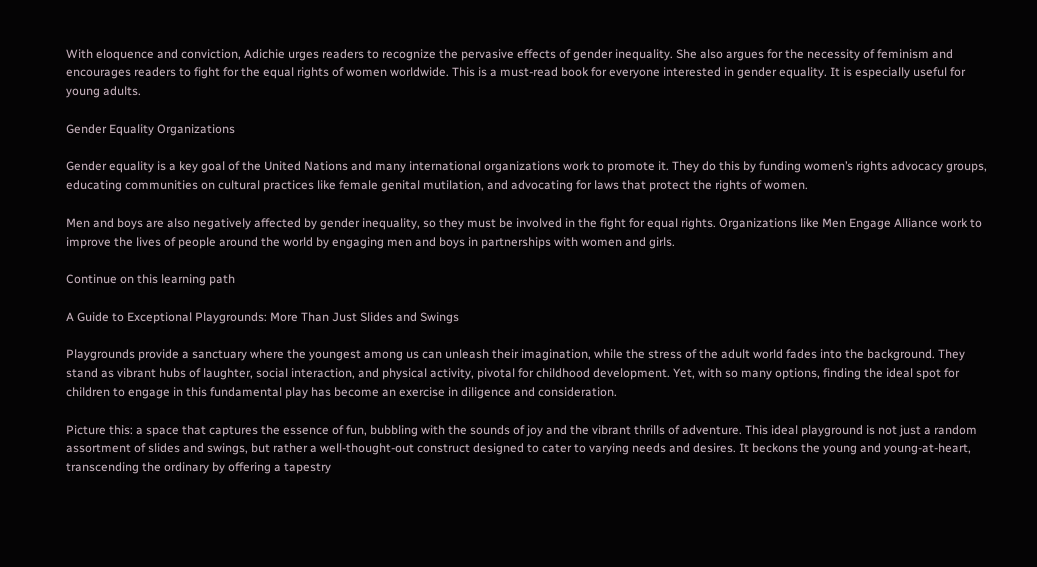With eloquence and conviction, Adichie urges readers to recognize the pervasive effects of gender inequality. She also argues for the necessity of feminism and encourages readers to fight for the equal rights of women worldwide. This is a must-read book for everyone interested in gender equality. It is especially useful for young adults.

Gender Equality Organizations

Gender equality is a key goal of the United Nations and many international organizations work to promote it. They do this by funding women’s rights advocacy groups, educating communities on cultural practices like female genital mutilation, and advocating for laws that protect the rights of women.

Men and boys are also negatively affected by gender inequality, so they must be involved in the fight for equal rights. Organizations like Men Engage Alliance work to improve the lives of people around the world by engaging men and boys in partnerships with women and girls.

Continue on this learning path

A Guide to Exceptional Playgrounds: More Than Just Slides and Swings

Playgrounds provide a sanctuary where the youngest among us can unleash their imagination, while the stress of the adult world fades into the background. They stand as vibrant hubs of laughter, social interaction, and physical activity, pivotal for childhood development. Yet, with so many options, finding the ideal spot for children to engage in this fundamental play has become an exercise in diligence and consideration.

Picture this: a space that captures the essence of fun, bubbling with the sounds of joy and the vibrant thrills of adventure. This ideal playground is not just a random assortment of slides and swings, but rather a well-thought-out construct designed to cater to varying needs and desires. It beckons the young and young-at-heart, transcending the ordinary by offering a tapestry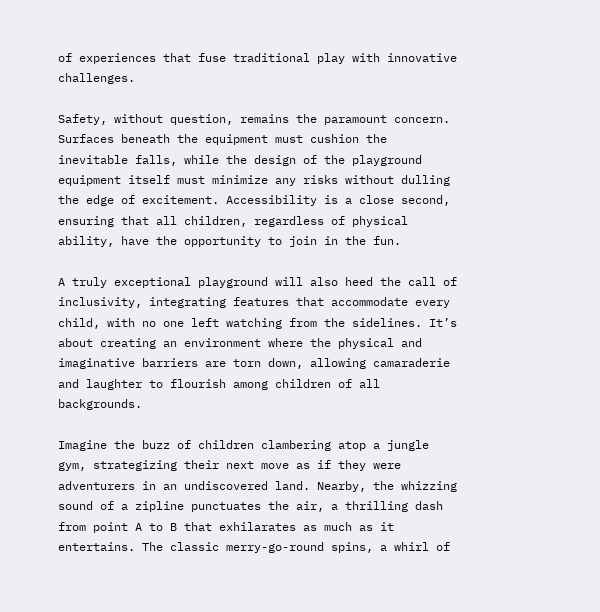of experiences that fuse traditional play with innovative challenges.

Safety, without question, remains the paramount concern. Surfaces beneath the equipment must cushion the inevitable falls, while the design of the playground equipment itself must minimize any risks without dulling the edge of excitement. Accessibility is a close second, ensuring that all children, regardless of physical ability, have the opportunity to join in the fun.

A truly exceptional playground will also heed the call of inclusivity, integrating features that accommodate every child, with no one left watching from the sidelines. It’s about creating an environment where the physical and imaginative barriers are torn down, allowing camaraderie and laughter to flourish among children of all backgrounds.

Imagine the buzz of children clambering atop a jungle gym, strategizing their next move as if they were adventurers in an undiscovered land. Nearby, the whizzing sound of a zipline punctuates the air, a thrilling dash from point A to B that exhilarates as much as it entertains. The classic merry-go-round spins, a whirl of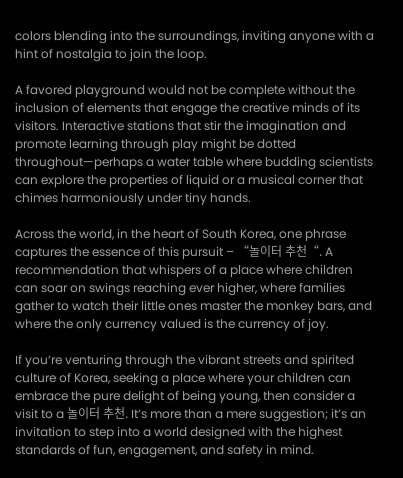colors blending into the surroundings, inviting anyone with a hint of nostalgia to join the loop.

A favored playground would not be complete without the inclusion of elements that engage the creative minds of its visitors. Interactive stations that stir the imagination and promote learning through play might be dotted throughout—perhaps a water table where budding scientists can explore the properties of liquid or a musical corner that chimes harmoniously under tiny hands.

Across the world, in the heart of South Korea, one phrase captures the essence of this pursuit – “놀이터 추천“. A recommendation that whispers of a place where children can soar on swings reaching ever higher, where families gather to watch their little ones master the monkey bars, and where the only currency valued is the currency of joy.

If you’re venturing through the vibrant streets and spirited culture of Korea, seeking a place where your children can embrace the pure delight of being young, then consider a visit to a 놀이터 추천. It’s more than a mere suggestion; it’s an invitation to step into a world designed with the highest standards of fun, engagement, and safety in mind.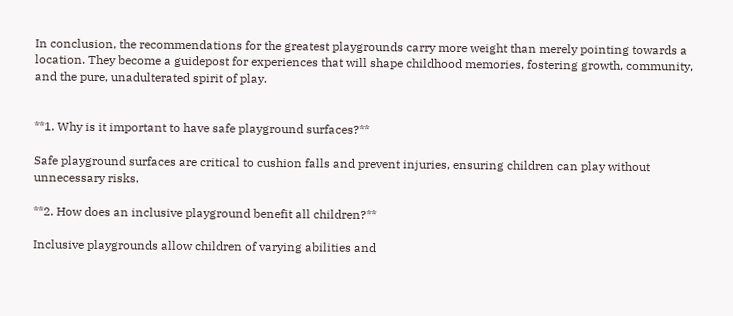In conclusion, the recommendations for the greatest playgrounds carry more weight than merely pointing towards a location. They become a guidepost for experiences that will shape childhood memories, fostering growth, community, and the pure, unadulterated spirit of play.


**1. Why is it important to have safe playground surfaces?**

Safe playground surfaces are critical to cushion falls and prevent injuries, ensuring children can play without unnecessary risks.

**2. How does an inclusive playground benefit all children?**

Inclusive playgrounds allow children of varying abilities and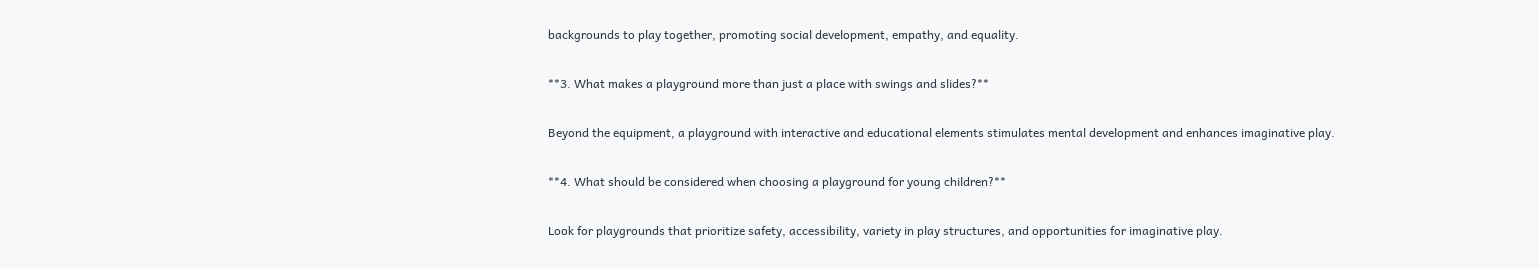backgrounds to play together, promoting social development, empathy, and equality.

**3. What makes a playground more than just a place with swings and slides?**

Beyond the equipment, a playground with interactive and educational elements stimulates mental development and enhances imaginative play.

**4. What should be considered when choosing a playground for young children?**

Look for playgrounds that prioritize safety, accessibility, variety in play structures, and opportunities for imaginative play.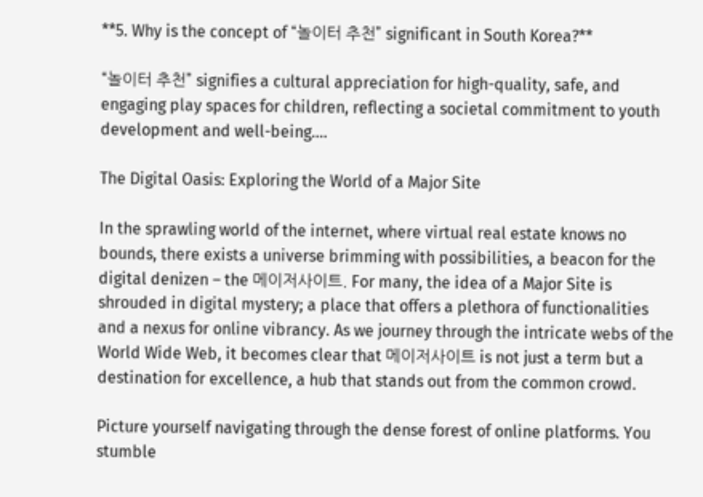**5. Why is the concept of “놀이터 추천” significant in South Korea?**

“놀이터 추천” signifies a cultural appreciation for high-quality, safe, and engaging play spaces for children, reflecting a societal commitment to youth development and well-being.…

The Digital Oasis: Exploring the World of a Major Site

In the sprawling world of the internet, where virtual real estate knows no bounds, there exists a universe brimming with possibilities, a beacon for the digital denizen – the 메이저사이트. For many, the idea of a Major Site is shrouded in digital mystery; a place that offers a plethora of functionalities and a nexus for online vibrancy. As we journey through the intricate webs of the World Wide Web, it becomes clear that 메이저사이트 is not just a term but a destination for excellence, a hub that stands out from the common crowd.

Picture yourself navigating through the dense forest of online platforms. You stumble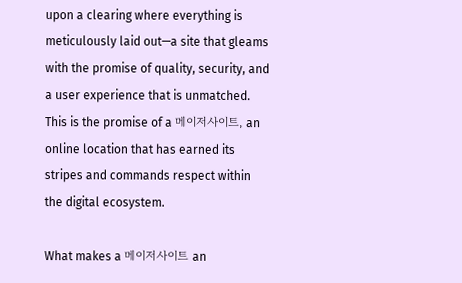upon a clearing where everything is meticulously laid out—a site that gleams with the promise of quality, security, and a user experience that is unmatched. This is the promise of a 메이저사이트, an online location that has earned its stripes and commands respect within the digital ecosystem.

What makes a 메이저사이트 an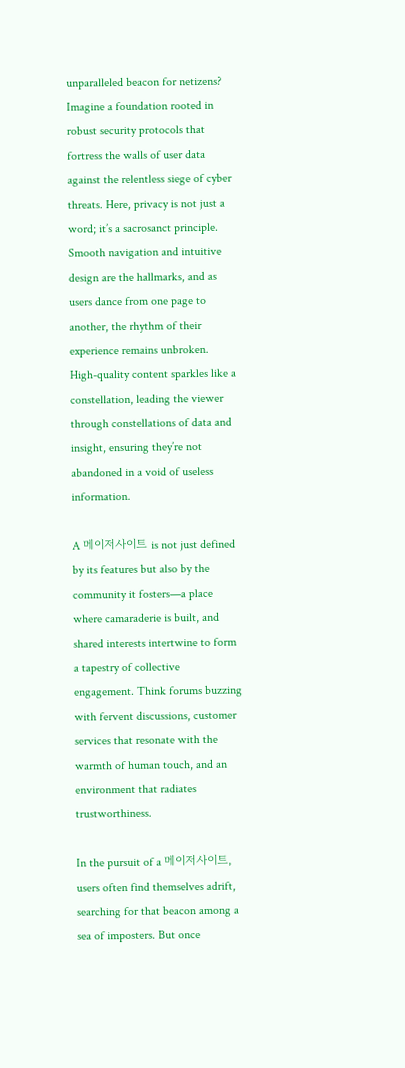unparalleled beacon for netizens? Imagine a foundation rooted in robust security protocols that fortress the walls of user data against the relentless siege of cyber threats. Here, privacy is not just a word; it’s a sacrosanct principle. Smooth navigation and intuitive design are the hallmarks, and as users dance from one page to another, the rhythm of their experience remains unbroken. High-quality content sparkles like a constellation, leading the viewer through constellations of data and insight, ensuring they’re not abandoned in a void of useless information.

A 메이저사이트 is not just defined by its features but also by the community it fosters—a place where camaraderie is built, and shared interests intertwine to form a tapestry of collective engagement. Think forums buzzing with fervent discussions, customer services that resonate with the warmth of human touch, and an environment that radiates trustworthiness.

In the pursuit of a 메이저사이트, users often find themselves adrift, searching for that beacon among a sea of imposters. But once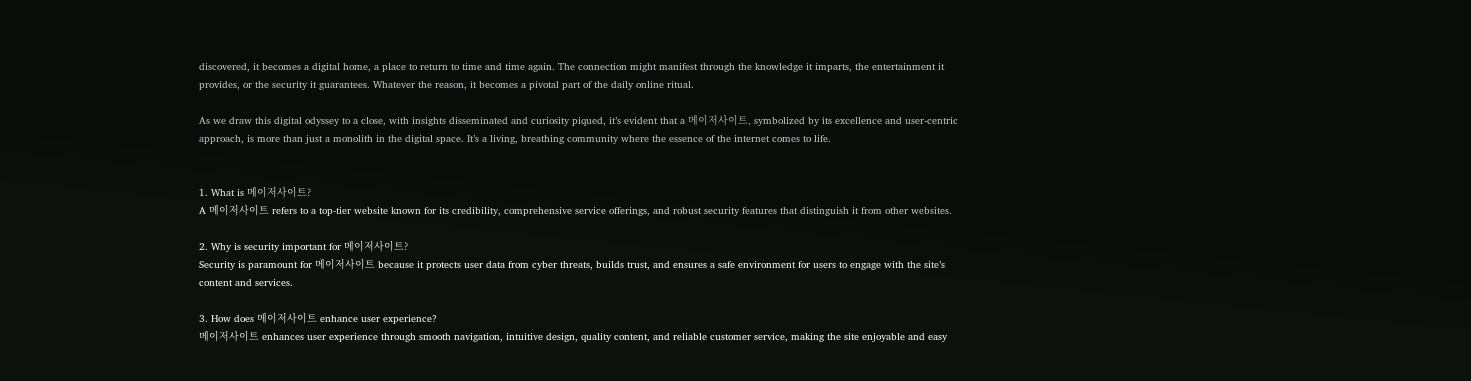discovered, it becomes a digital home, a place to return to time and time again. The connection might manifest through the knowledge it imparts, the entertainment it provides, or the security it guarantees. Whatever the reason, it becomes a pivotal part of the daily online ritual.

As we draw this digital odyssey to a close, with insights disseminated and curiosity piqued, it’s evident that a 메이저사이트, symbolized by its excellence and user-centric approach, is more than just a monolith in the digital space. It’s a living, breathing community where the essence of the internet comes to life.


1. What is 메이저사이트?
A 메이저사이트 refers to a top-tier website known for its credibility, comprehensive service offerings, and robust security features that distinguish it from other websites.

2. Why is security important for 메이저사이트?
Security is paramount for 메이저사이트 because it protects user data from cyber threats, builds trust, and ensures a safe environment for users to engage with the site’s content and services.

3. How does 메이저사이트 enhance user experience?
메이저사이트 enhances user experience through smooth navigation, intuitive design, quality content, and reliable customer service, making the site enjoyable and easy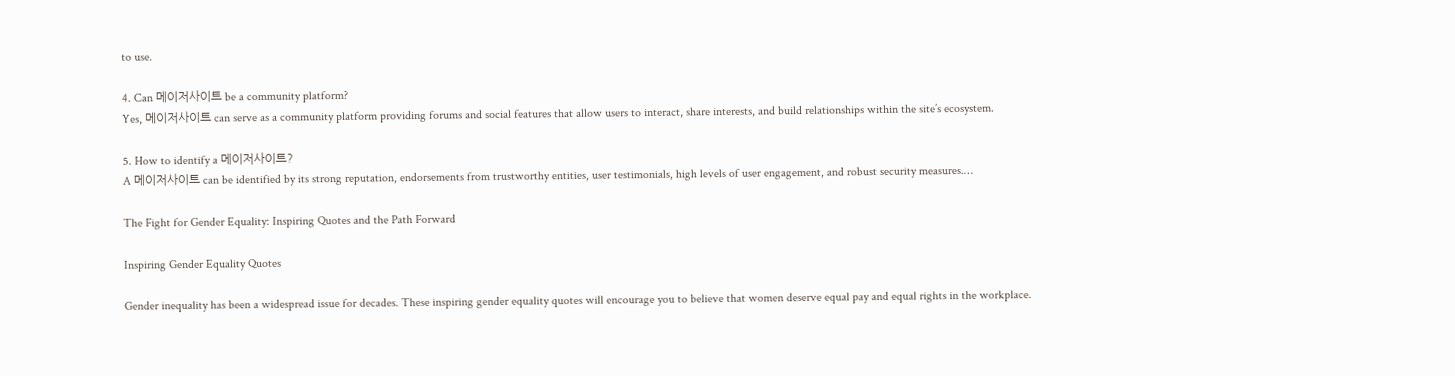to use.

4. Can 메이저사이트 be a community platform?
Yes, 메이저사이트 can serve as a community platform providing forums and social features that allow users to interact, share interests, and build relationships within the site’s ecosystem.

5. How to identify a 메이저사이트?
A 메이저사이트 can be identified by its strong reputation, endorsements from trustworthy entities, user testimonials, high levels of user engagement, and robust security measures.…

The Fight for Gender Equality: Inspiring Quotes and the Path Forward

Inspiring Gender Equality Quotes

Gender inequality has been a widespread issue for decades. These inspiring gender equality quotes will encourage you to believe that women deserve equal pay and equal rights in the workplace.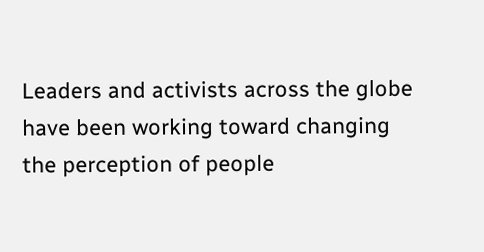Leaders and activists across the globe have been working toward changing the perception of people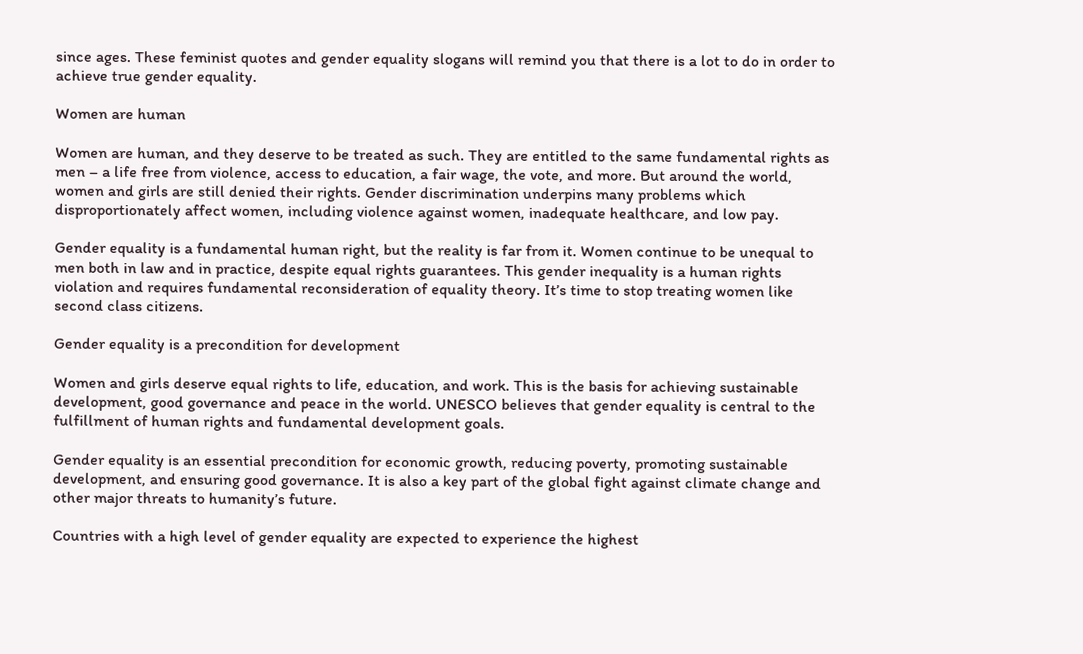since ages. These feminist quotes and gender equality slogans will remind you that there is a lot to do in order to achieve true gender equality.

Women are human

Women are human, and they deserve to be treated as such. They are entitled to the same fundamental rights as men – a life free from violence, access to education, a fair wage, the vote, and more. But around the world, women and girls are still denied their rights. Gender discrimination underpins many problems which disproportionately affect women, including violence against women, inadequate healthcare, and low pay.

Gender equality is a fundamental human right, but the reality is far from it. Women continue to be unequal to men both in law and in practice, despite equal rights guarantees. This gender inequality is a human rights violation and requires fundamental reconsideration of equality theory. It’s time to stop treating women like second class citizens.

Gender equality is a precondition for development

Women and girls deserve equal rights to life, education, and work. This is the basis for achieving sustainable development, good governance and peace in the world. UNESCO believes that gender equality is central to the fulfillment of human rights and fundamental development goals.

Gender equality is an essential precondition for economic growth, reducing poverty, promoting sustainable development, and ensuring good governance. It is also a key part of the global fight against climate change and other major threats to humanity’s future.

Countries with a high level of gender equality are expected to experience the highest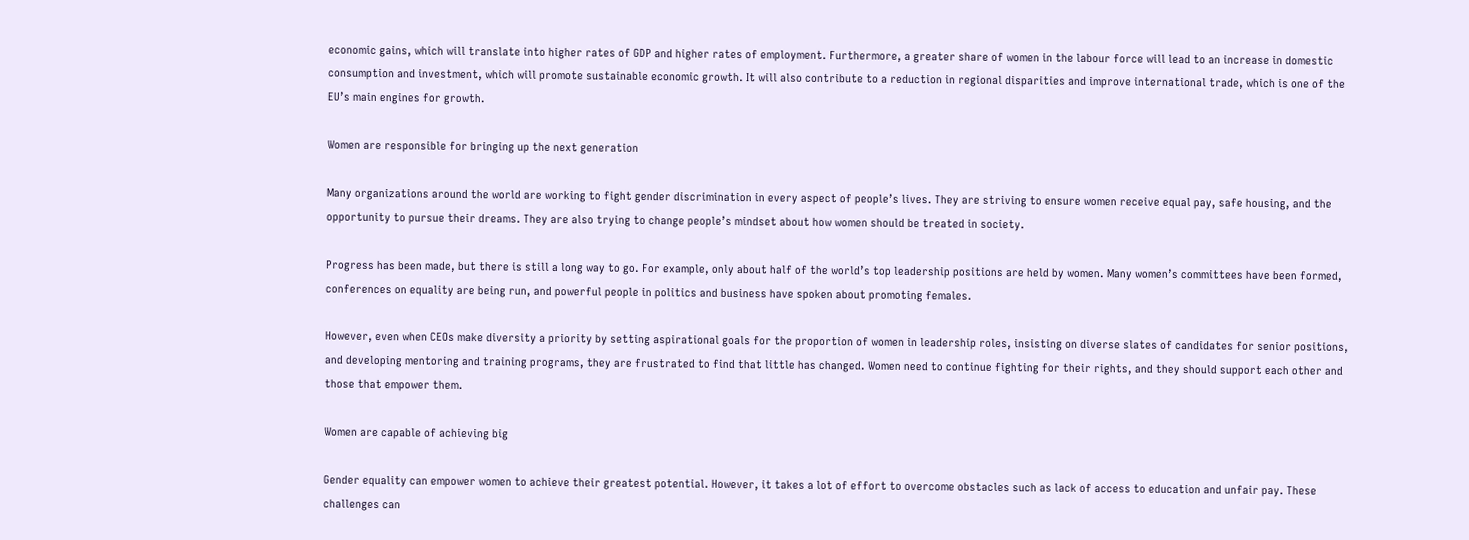economic gains, which will translate into higher rates of GDP and higher rates of employment. Furthermore, a greater share of women in the labour force will lead to an increase in domestic consumption and investment, which will promote sustainable economic growth. It will also contribute to a reduction in regional disparities and improve international trade, which is one of the EU’s main engines for growth.

Women are responsible for bringing up the next generation

Many organizations around the world are working to fight gender discrimination in every aspect of people’s lives. They are striving to ensure women receive equal pay, safe housing, and the opportunity to pursue their dreams. They are also trying to change people’s mindset about how women should be treated in society.

Progress has been made, but there is still a long way to go. For example, only about half of the world’s top leadership positions are held by women. Many women’s committees have been formed, conferences on equality are being run, and powerful people in politics and business have spoken about promoting females.

However, even when CEOs make diversity a priority by setting aspirational goals for the proportion of women in leadership roles, insisting on diverse slates of candidates for senior positions, and developing mentoring and training programs, they are frustrated to find that little has changed. Women need to continue fighting for their rights, and they should support each other and those that empower them.

Women are capable of achieving big

Gender equality can empower women to achieve their greatest potential. However, it takes a lot of effort to overcome obstacles such as lack of access to education and unfair pay. These challenges can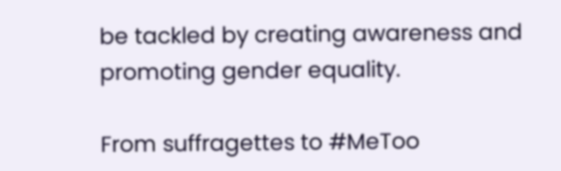be tackled by creating awareness and promoting gender equality.

From suffragettes to #MeToo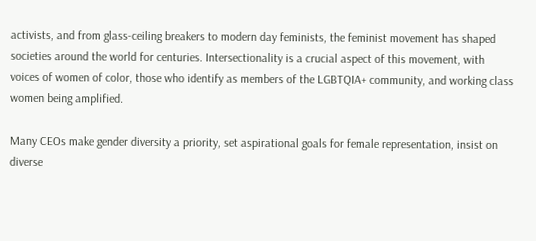activists, and from glass-ceiling breakers to modern day feminists, the feminist movement has shaped societies around the world for centuries. Intersectionality is a crucial aspect of this movement, with voices of women of color, those who identify as members of the LGBTQIA+ community, and working class women being amplified.

Many CEOs make gender diversity a priority, set aspirational goals for female representation, insist on diverse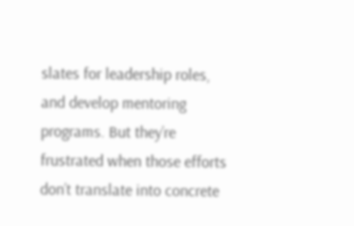slates for leadership roles, and develop mentoring programs. But they’re frustrated when those efforts don’t translate into concrete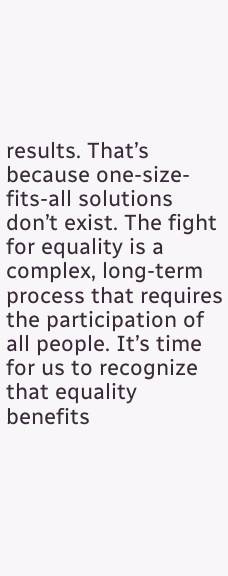results. That’s because one-size-fits-all solutions don’t exist. The fight for equality is a complex, long-term process that requires the participation of all people. It’s time for us to recognize that equality benefits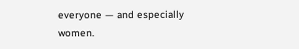everyone — and especially women.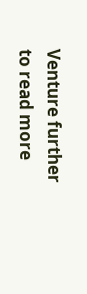Venture further to read more